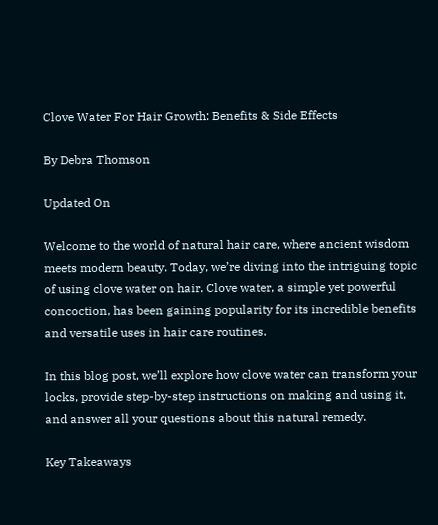Clove Water For Hair Growth: Benefits & Side Effects

By Debra Thomson

Updated On

Welcome to the world of natural hair care, where ancient wisdom meets modern beauty. Today, we’re diving into the intriguing topic of using clove water on hair. Clove water, a simple yet powerful concoction, has been gaining popularity for its incredible benefits and versatile uses in hair care routines.

In this blog post, we’ll explore how clove water can transform your locks, provide step-by-step instructions on making and using it, and answer all your questions about this natural remedy.

Key Takeaways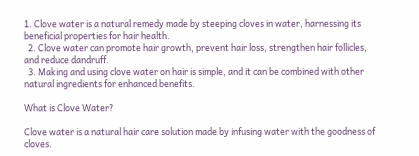1. Clove water is a natural remedy made by steeping cloves in water, harnessing its beneficial properties for hair health.
  2. Clove water can promote hair growth, prevent hair loss, strengthen hair follicles, and reduce dandruff.
  3. Making and using clove water on hair is simple, and it can be combined with other natural ingredients for enhanced benefits.

What is Clove Water?

Clove water is a natural hair care solution made by infusing water with the goodness of cloves.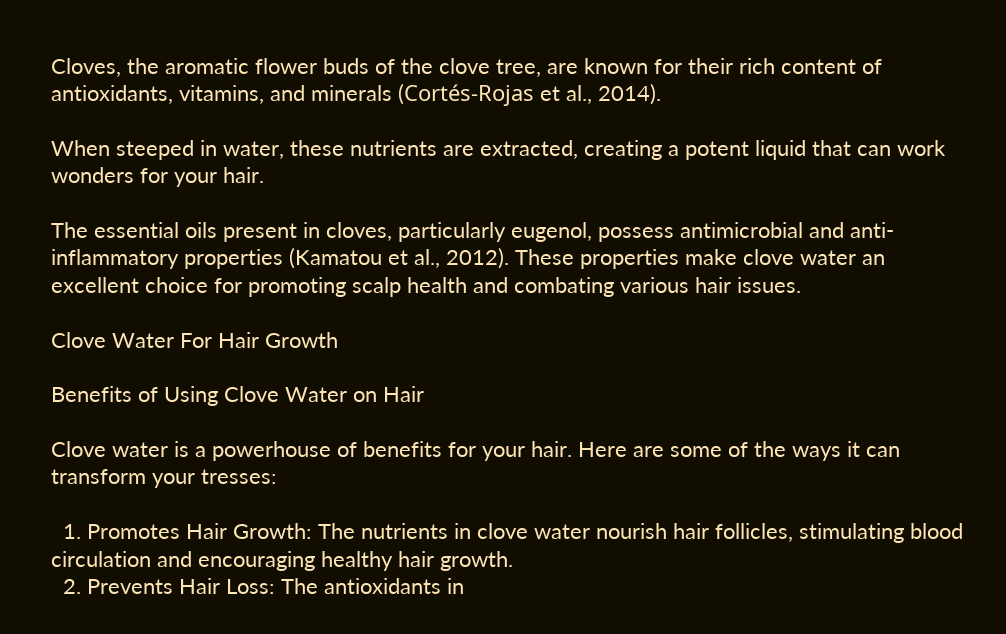Cloves, the aromatic flower buds of the clove tree, are known for their rich content of antioxidants, vitamins, and minerals (Cortés-Rojas et al., 2014).

When steeped in water, these nutrients are extracted, creating a potent liquid that can work wonders for your hair.

The essential oils present in cloves, particularly eugenol, possess antimicrobial and anti-inflammatory properties (Kamatou et al., 2012). These properties make clove water an excellent choice for promoting scalp health and combating various hair issues.

Clove Water For Hair Growth

Benefits of Using Clove Water on Hair

Clove water is a powerhouse of benefits for your hair. Here are some of the ways it can transform your tresses:

  1. Promotes Hair Growth: The nutrients in clove water nourish hair follicles, stimulating blood circulation and encouraging healthy hair growth.
  2. Prevents Hair Loss: The antioxidants in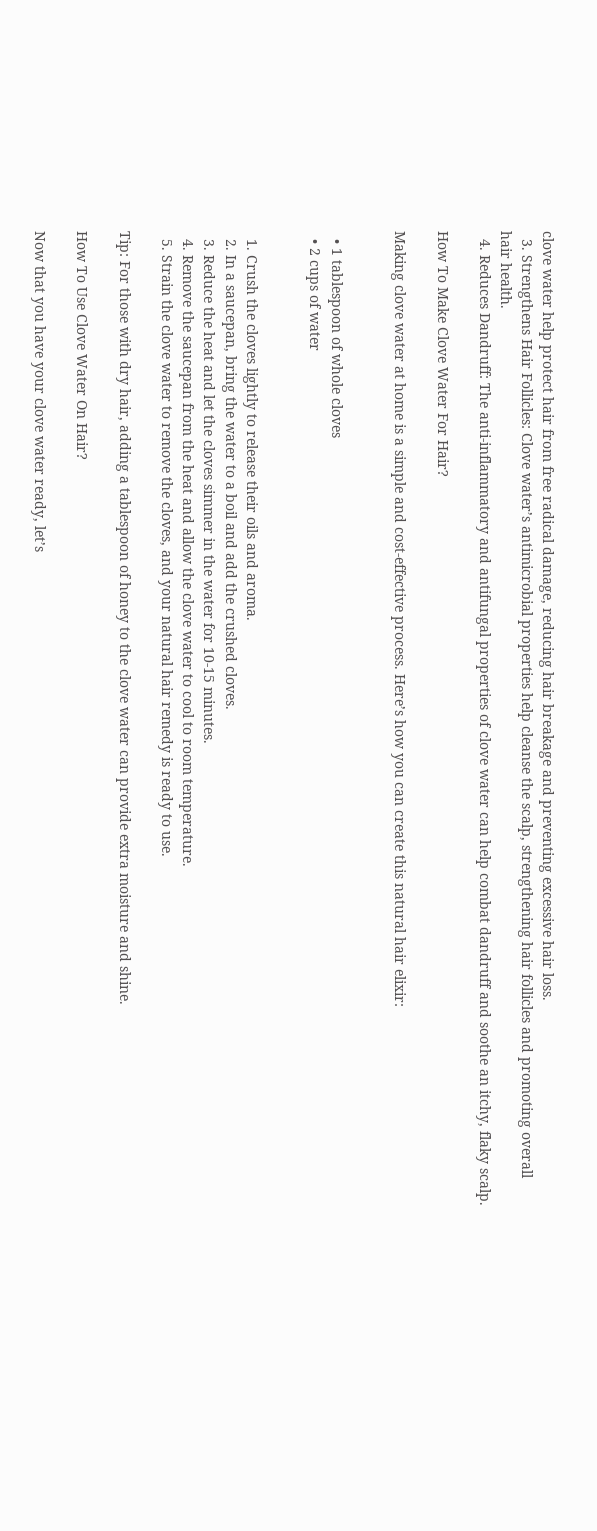clove water help protect hair from free radical damage, reducing hair breakage and preventing excessive hair loss.
  3. Strengthens Hair Follicles: Clove water’s antimicrobial properties help cleanse the scalp, strengthening hair follicles and promoting overall hair health.
  4. Reduces Dandruff: The anti-inflammatory and antifungal properties of clove water can help combat dandruff and soothe an itchy, flaky scalp.

How To Make Clove Water For Hair?

Making clove water at home is a simple and cost-effective process. Here’s how you can create this natural hair elixir:


  • 1 tablespoon of whole cloves
  • 2 cups of water


  1. Crush the cloves lightly to release their oils and aroma.
  2. In a saucepan, bring the water to a boil and add the crushed cloves.
  3. Reduce the heat and let the cloves simmer in the water for 10-15 minutes.
  4. Remove the saucepan from the heat and allow the clove water to cool to room temperature.
  5. Strain the clove water to remove the cloves, and your natural hair remedy is ready to use.

Tip: For those with dry hair, adding a tablespoon of honey to the clove water can provide extra moisture and shine.

How To Use Clove Water On Hair?

Now that you have your clove water ready, let’s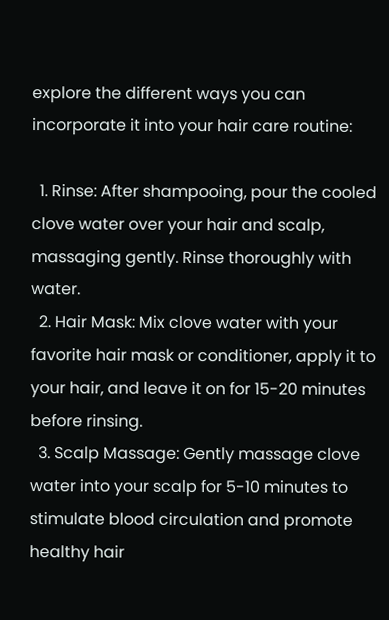explore the different ways you can incorporate it into your hair care routine:

  1. Rinse: After shampooing, pour the cooled clove water over your hair and scalp, massaging gently. Rinse thoroughly with water.
  2. Hair Mask: Mix clove water with your favorite hair mask or conditioner, apply it to your hair, and leave it on for 15-20 minutes before rinsing.
  3. Scalp Massage: Gently massage clove water into your scalp for 5-10 minutes to stimulate blood circulation and promote healthy hair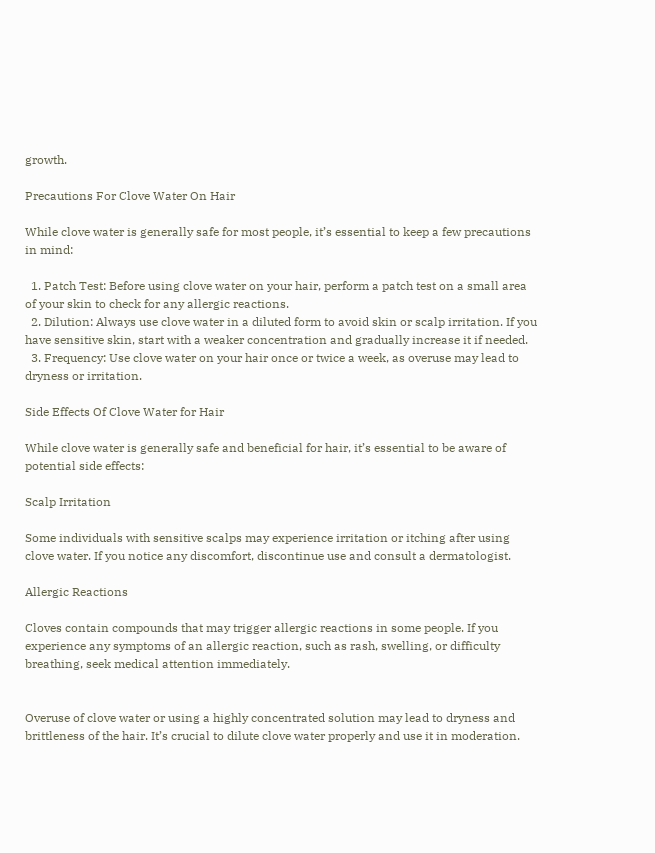growth.

Precautions For Clove Water On Hair

While clove water is generally safe for most people, it’s essential to keep a few precautions in mind:

  1. Patch Test: Before using clove water on your hair, perform a patch test on a small area of your skin to check for any allergic reactions.
  2. Dilution: Always use clove water in a diluted form to avoid skin or scalp irritation. If you have sensitive skin, start with a weaker concentration and gradually increase it if needed.
  3. Frequency: Use clove water on your hair once or twice a week, as overuse may lead to dryness or irritation.

Side Effects Of Clove Water for Hair

While clove water is generally safe and beneficial for hair, it’s essential to be aware of potential side effects:

Scalp Irritation

Some individuals with sensitive scalps may experience irritation or itching after using clove water. If you notice any discomfort, discontinue use and consult a dermatologist.

Allergic Reactions

Cloves contain compounds that may trigger allergic reactions in some people. If you experience any symptoms of an allergic reaction, such as rash, swelling, or difficulty breathing, seek medical attention immediately.


Overuse of clove water or using a highly concentrated solution may lead to dryness and brittleness of the hair. It’s crucial to dilute clove water properly and use it in moderation.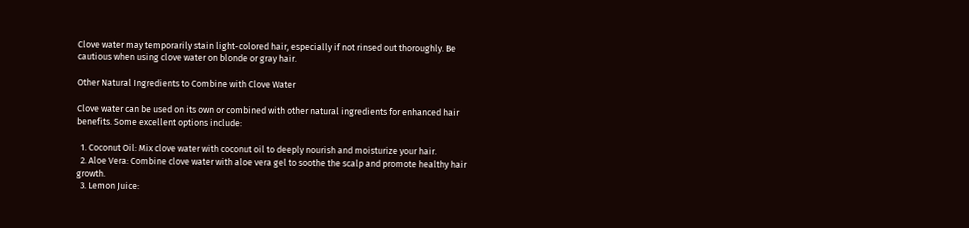Clove water may temporarily stain light-colored hair, especially if not rinsed out thoroughly. Be cautious when using clove water on blonde or gray hair.

Other Natural Ingredients to Combine with Clove Water

Clove water can be used on its own or combined with other natural ingredients for enhanced hair benefits. Some excellent options include:

  1. Coconut Oil: Mix clove water with coconut oil to deeply nourish and moisturize your hair.
  2. Aloe Vera: Combine clove water with aloe vera gel to soothe the scalp and promote healthy hair growth.
  3. Lemon Juice: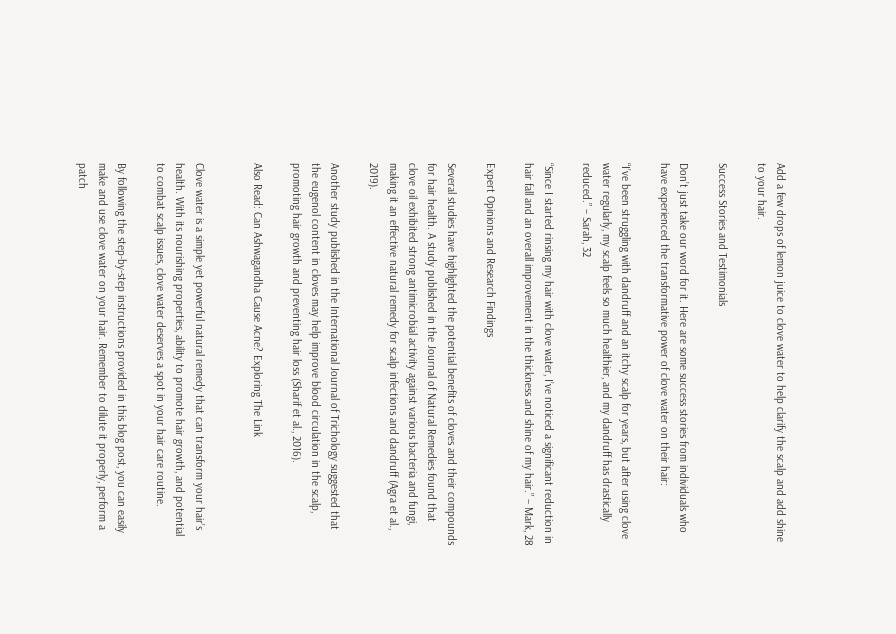Add a few drops of lemon juice to clove water to help clarify the scalp and add shine to your hair.

Success Stories and Testimonials

Don’t just take our word for it. Here are some success stories from individuals who have experienced the transformative power of clove water on their hair:

“I’ve been struggling with dandruff and an itchy scalp for years, but after using clove water regularly, my scalp feels so much healthier, and my dandruff has drastically reduced.” – Sarah, 32

“Since I started rinsing my hair with clove water, I’ve noticed a significant reduction in hair fall and an overall improvement in the thickness and shine of my hair.” – Mark, 28

Expert Opinions and Research Findings

Several studies have highlighted the potential benefits of cloves and their compounds for hair health. A study published in the Journal of Natural Remedies found that clove oil exhibited strong antimicrobial activity against various bacteria and fungi, making it an effective natural remedy for scalp infections and dandruff (Agra et al., 2019).

Another study published in the International Journal of Trichology suggested that the eugenol content in cloves may help improve blood circulation in the scalp, promoting hair growth and preventing hair loss (Sharif et al., 2016).

Also Read: Can Ashwagandha Cause Acne? Exploring The Link


Clove water is a simple yet powerful natural remedy that can transform your hair’s health. With its nourishing properties, ability to promote hair growth, and potential to combat scalp issues, clove water deserves a spot in your hair care routine.

By following the step-by-step instructions provided in this blog post, you can easily make and use clove water on your hair. Remember to dilute it properly, perform a patch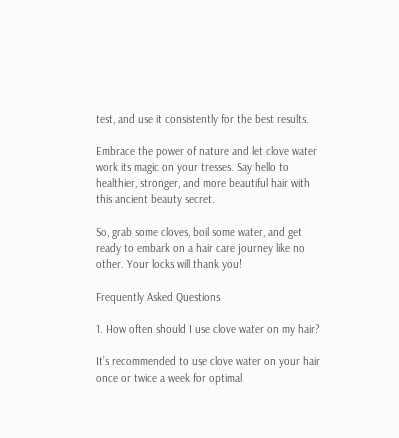test, and use it consistently for the best results.

Embrace the power of nature and let clove water work its magic on your tresses. Say hello to healthier, stronger, and more beautiful hair with this ancient beauty secret.

So, grab some cloves, boil some water, and get ready to embark on a hair care journey like no other. Your locks will thank you!

Frequently Asked Questions

1. How often should I use clove water on my hair?

It’s recommended to use clove water on your hair once or twice a week for optimal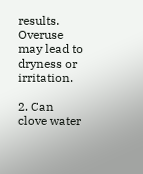results. Overuse may lead to dryness or irritation.

2. Can clove water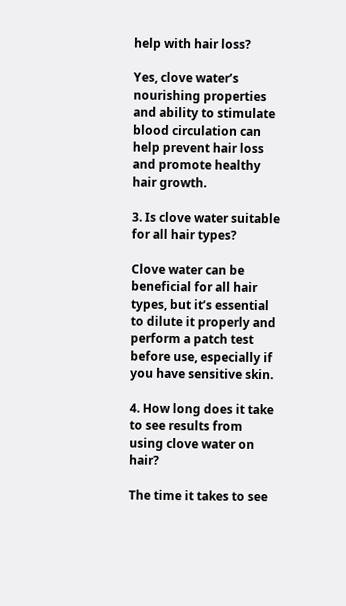help with hair loss?

Yes, clove water’s nourishing properties and ability to stimulate blood circulation can help prevent hair loss and promote healthy hair growth.

3. Is clove water suitable for all hair types?

Clove water can be beneficial for all hair types, but it’s essential to dilute it properly and perform a patch test before use, especially if you have sensitive skin.

4. How long does it take to see results from using clove water on hair?

The time it takes to see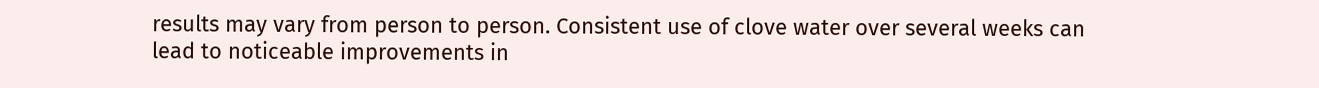results may vary from person to person. Consistent use of clove water over several weeks can lead to noticeable improvements in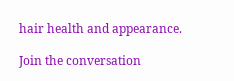hair health and appearance.

Join the conversation